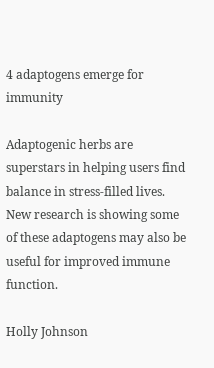4 adaptogens emerge for immunity

Adaptogenic herbs are superstars in helping users find balance in stress-filled lives. New research is showing some of these adaptogens may also be useful for improved immune function.

Holly Johnson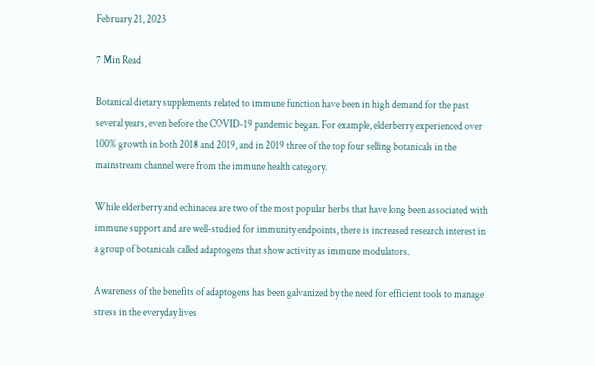February 21, 2023

7 Min Read

Botanical dietary supplements related to immune function have been in high demand for the past several years, even before the COVID-19 pandemic began. For example, elderberry experienced over 100% growth in both 2018 and 2019, and in 2019 three of the top four selling botanicals in the mainstream channel were from the immune health category.

While elderberry and echinacea are two of the most popular herbs that have long been associated with immune support and are well-studied for immunity endpoints, there is increased research interest in a group of botanicals called adaptogens that show activity as immune modulators.

Awareness of the benefits of adaptogens has been galvanized by the need for efficient tools to manage stress in the everyday lives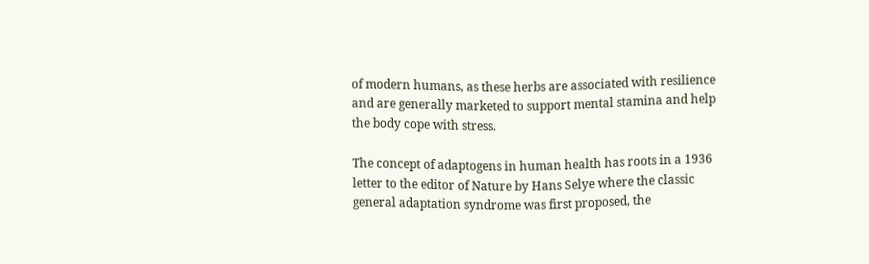of modern humans, as these herbs are associated with resilience and are generally marketed to support mental stamina and help the body cope with stress.

The concept of adaptogens in human health has roots in a 1936 letter to the editor of Nature by Hans Selye where the classic general adaptation syndrome was first proposed, the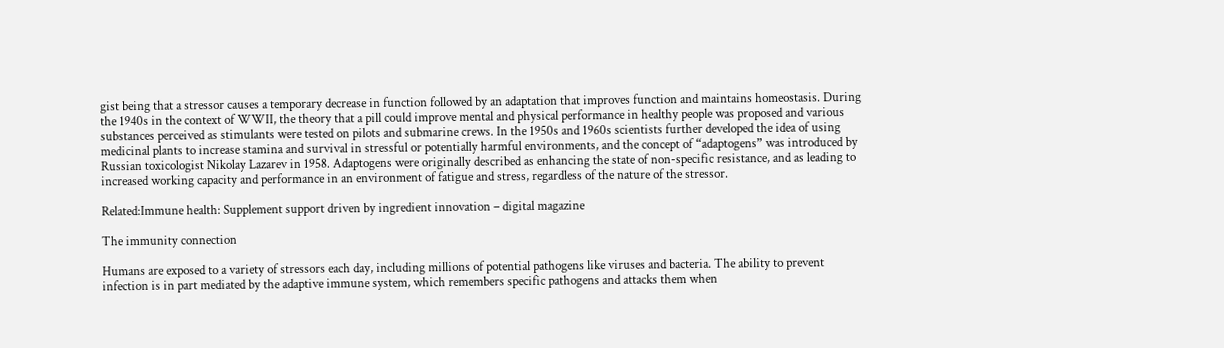gist being that a stressor causes a temporary decrease in function followed by an adaptation that improves function and maintains homeostasis. During the 1940s in the context of WWII, the theory that a pill could improve mental and physical performance in healthy people was proposed and various substances perceived as stimulants were tested on pilots and submarine crews. In the 1950s and 1960s scientists further developed the idea of using medicinal plants to increase stamina and survival in stressful or potentially harmful environments, and the concept of “adaptogens” was introduced by Russian toxicologist Nikolay Lazarev in 1958. Adaptogens were originally described as enhancing the state of non-specific resistance, and as leading to increased working capacity and performance in an environment of fatigue and stress, regardless of the nature of the stressor.

Related:Immune health: Supplement support driven by ingredient innovation – digital magazine

The immunity connection

Humans are exposed to a variety of stressors each day, including millions of potential pathogens like viruses and bacteria. The ability to prevent infection is in part mediated by the adaptive immune system, which remembers specific pathogens and attacks them when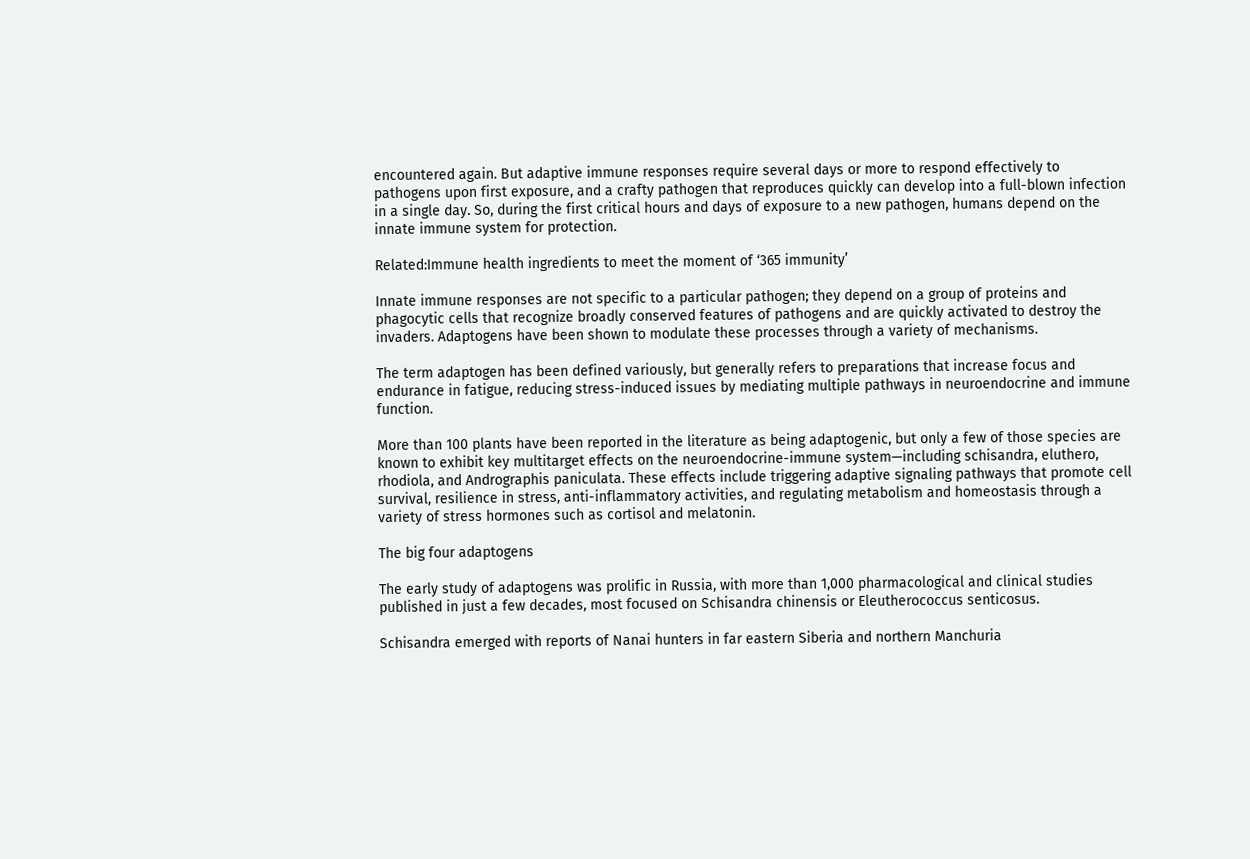encountered again. But adaptive immune responses require several days or more to respond effectively to pathogens upon first exposure, and a crafty pathogen that reproduces quickly can develop into a full-blown infection in a single day. So, during the first critical hours and days of exposure to a new pathogen, humans depend on the innate immune system for protection.

Related:Immune health ingredients to meet the moment of ‘365 immunity’

Innate immune responses are not specific to a particular pathogen; they depend on a group of proteins and phagocytic cells that recognize broadly conserved features of pathogens and are quickly activated to destroy the invaders. Adaptogens have been shown to modulate these processes through a variety of mechanisms.

The term adaptogen has been defined variously, but generally refers to preparations that increase focus and endurance in fatigue, reducing stress-induced issues by mediating multiple pathways in neuroendocrine and immune function.

More than 100 plants have been reported in the literature as being adaptogenic, but only a few of those species are known to exhibit key multitarget effects on the neuroendocrine-immune system—including schisandra, eluthero, rhodiola, and Andrographis paniculata. These effects include triggering adaptive signaling pathways that promote cell survival, resilience in stress, anti-inflammatory activities, and regulating metabolism and homeostasis through a variety of stress hormones such as cortisol and melatonin.

The big four adaptogens

The early study of adaptogens was prolific in Russia, with more than 1,000 pharmacological and clinical studies published in just a few decades, most focused on Schisandra chinensis or Eleutherococcus senticosus.

Schisandra emerged with reports of Nanai hunters in far eastern Siberia and northern Manchuria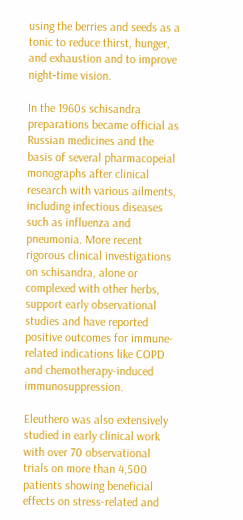using the berries and seeds as a tonic to reduce thirst, hunger, and exhaustion and to improve night‐time vision.

In the 1960s schisandra preparations became official as Russian medicines and the basis of several pharmacopeial monographs after clinical research with various ailments, including infectious diseases such as influenza and pneumonia. More recent rigorous clinical investigations on schisandra, alone or complexed with other herbs, support early observational studies and have reported positive outcomes for immune-related indications like COPD and chemotherapy-induced immunosuppression.

Eleuthero was also extensively studied in early clinical work with over 70 observational trials on more than 4,500 patients showing beneficial effects on stress-related and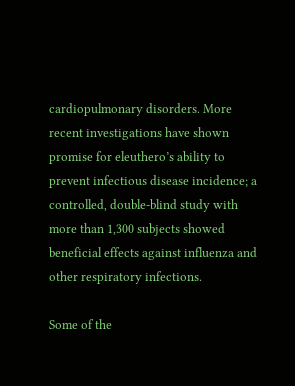cardiopulmonary disorders. More recent investigations have shown promise for eleuthero’s ability to prevent infectious disease incidence; a controlled, double-blind study with more than 1,300 subjects showed beneficial effects against influenza and other respiratory infections.

Some of the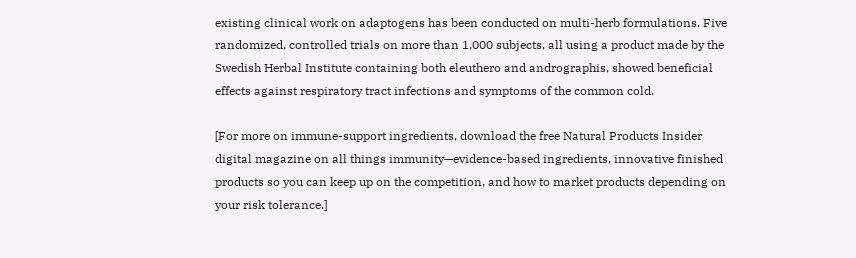existing clinical work on adaptogens has been conducted on multi-herb formulations. Five randomized, controlled trials on more than 1,000 subjects, all using a product made by the Swedish Herbal Institute containing both eleuthero and andrographis, showed beneficial effects against respiratory tract infections and symptoms of the common cold.

[For more on immune-support ingredients, download the free Natural Products Insider digital magazine on all things immunity—evidence-based ingredients, innovative finished products so you can keep up on the competition, and how to market products depending on your risk tolerance.]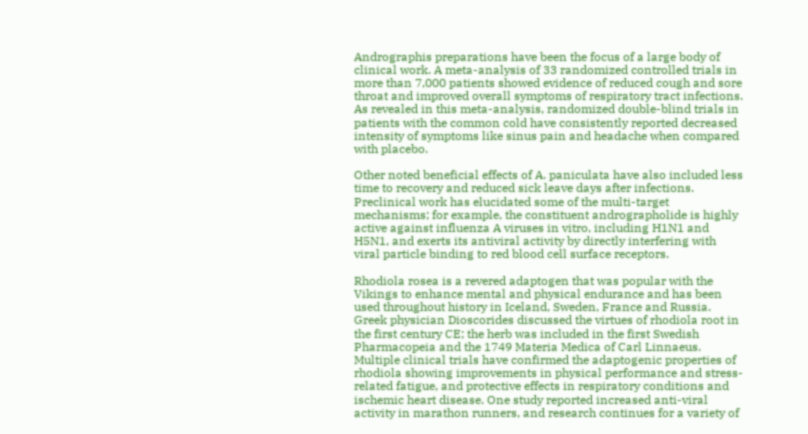Andrographis preparations have been the focus of a large body of clinical work. A meta-analysis of 33 randomized controlled trials in more than 7,000 patients showed evidence of reduced cough and sore throat and improved overall symptoms of respiratory tract infections. As revealed in this meta-analysis, randomized double-blind trials in patients with the common cold have consistently reported decreased intensity of symptoms like sinus pain and headache when compared with placebo.

Other noted beneficial effects of A. paniculata have also included less time to recovery and reduced sick leave days after infections. Preclinical work has elucidated some of the multi-target mechanisms; for example, the constituent andrographolide is highly active against influenza A viruses in vitro, including H1N1 and H5N1, and exerts its antiviral activity by directly interfering with viral particle binding to red blood cell surface receptors.

Rhodiola rosea is a revered adaptogen that was popular with the Vikings to enhance mental and physical endurance and has been used throughout history in Iceland, Sweden, France and Russia. Greek physician Dioscorides discussed the virtues of rhodiola root in the first century CE; the herb was included in the first Swedish Pharmacopeia and the 1749 Materia Medica of Carl Linnaeus. Multiple clinical trials have confirmed the adaptogenic properties of rhodiola showing improvements in physical performance and stress-related fatigue, and protective effects in respiratory conditions and ischemic heart disease. One study reported increased anti-viral activity in marathon runners, and research continues for a variety of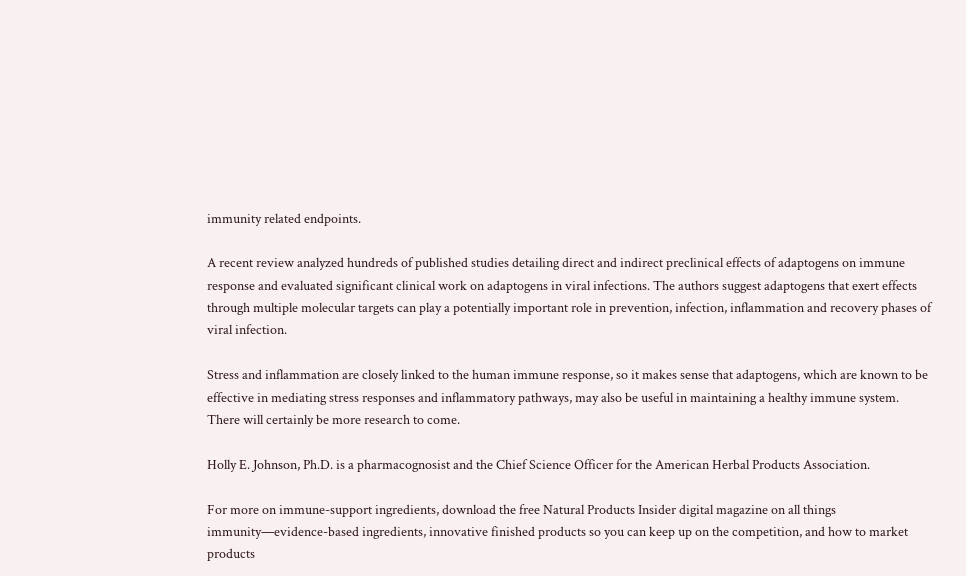immunity related endpoints.

A recent review analyzed hundreds of published studies detailing direct and indirect preclinical effects of adaptogens on immune response and evaluated significant clinical work on adaptogens in viral infections. The authors suggest adaptogens that exert effects through multiple molecular targets can play a potentially important role in prevention, infection, inflammation and recovery phases of viral infection.

Stress and inflammation are closely linked to the human immune response, so it makes sense that adaptogens, which are known to be effective in mediating stress responses and inflammatory pathways, may also be useful in maintaining a healthy immune system. There will certainly be more research to come.

Holly E. Johnson, Ph.D. is a pharmacognosist and the Chief Science Officer for the American Herbal Products Association.

For more on immune-support ingredients, download the free Natural Products Insider digital magazine on all things immunity—evidence-based ingredients, innovative finished products so you can keep up on the competition, and how to market products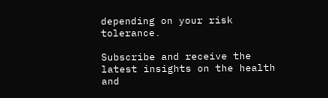depending on your risk tolerance.

Subscribe and receive the latest insights on the health and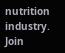nutrition industry.
Join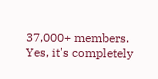37,000+ members. Yes, it's completely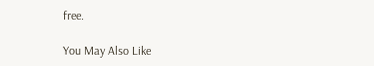free.

You May Also Like